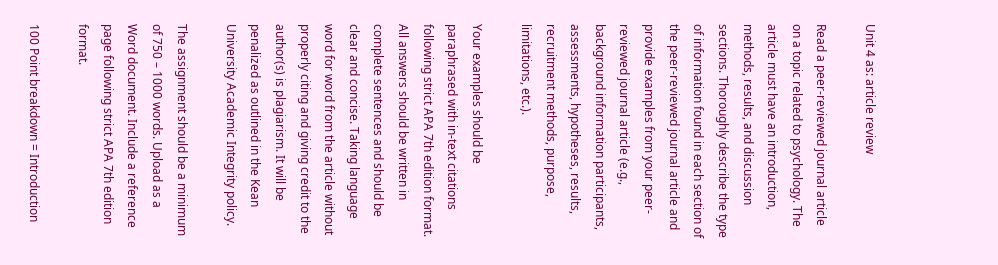Unit 4 as: article review

Read a peer-reviewed journal article on a topic related to psychology. The article must have an introduction, methods, results, and discussion sections. Thoroughly describe the type of information found in each section of the peer-reviewed journal article and provide examples from your peer-reviewed journal article (e.g., background information participants, assessments, hypotheses, results, recruitment methods, purpose, limitations, etc.).

Your examples should be paraphrased with in-text citations following strict APA 7th edition format. All answers should be written in complete sentences and should be clear and concise. Taking language word for word from the article without properly citing and giving credit to the author(s) is plagiarism. It will be penalized as outlined in the Kean University Academic Integrity policy.

The assignment should be a minimum of 750 – 1000 words. Upload as a Word document. Include a reference page following strict APA 7th edition format.

100 Point breakdown = Introduction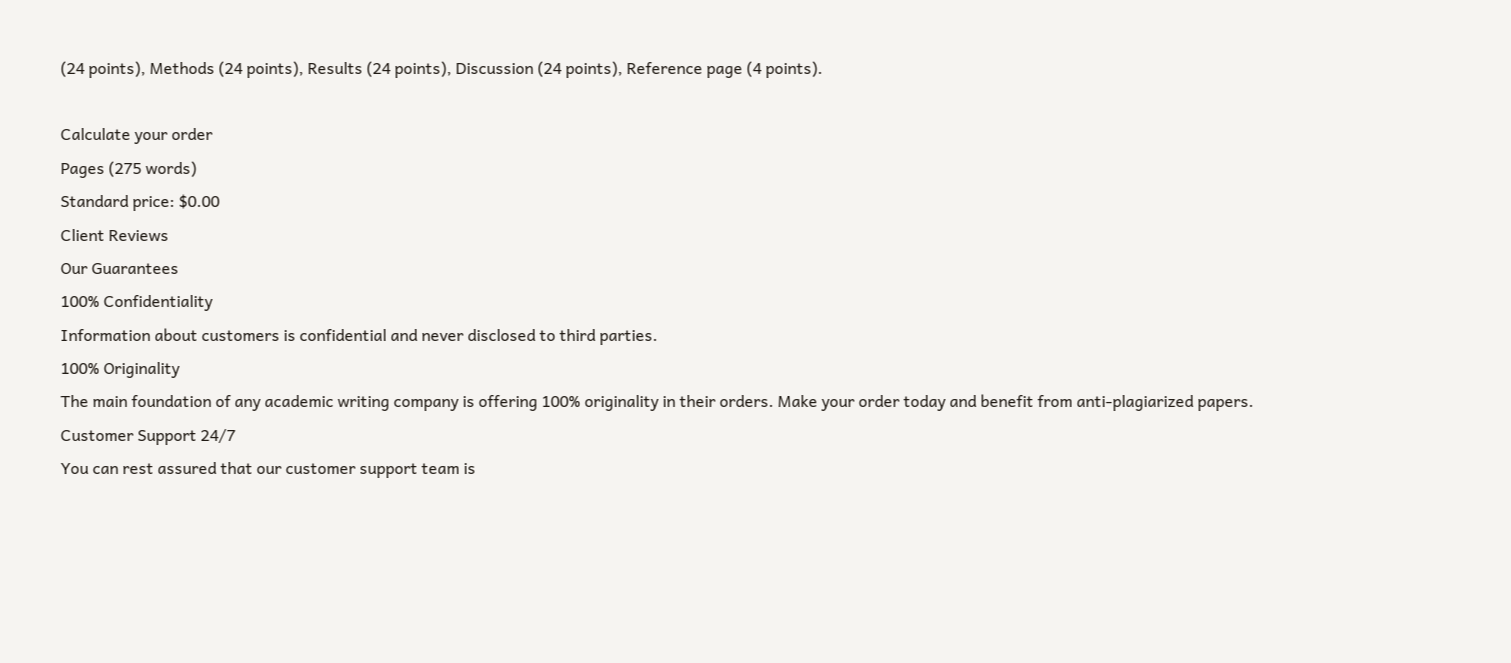(24 points), Methods (24 points), Results (24 points), Discussion (24 points), Reference page (4 points).

Calculate your order
Pages (275 words)
Standard price: $0.00
Client Reviews
Our Guarantees
100% Confidentiality
Information about customers is confidential and never disclosed to third parties.
100% Originality
The main foundation of any academic writing company is offering 100% originality in their orders. Make your order today and benefit from anti-plagiarized papers.
Customer Support 24/7
You can rest assured that our customer support team is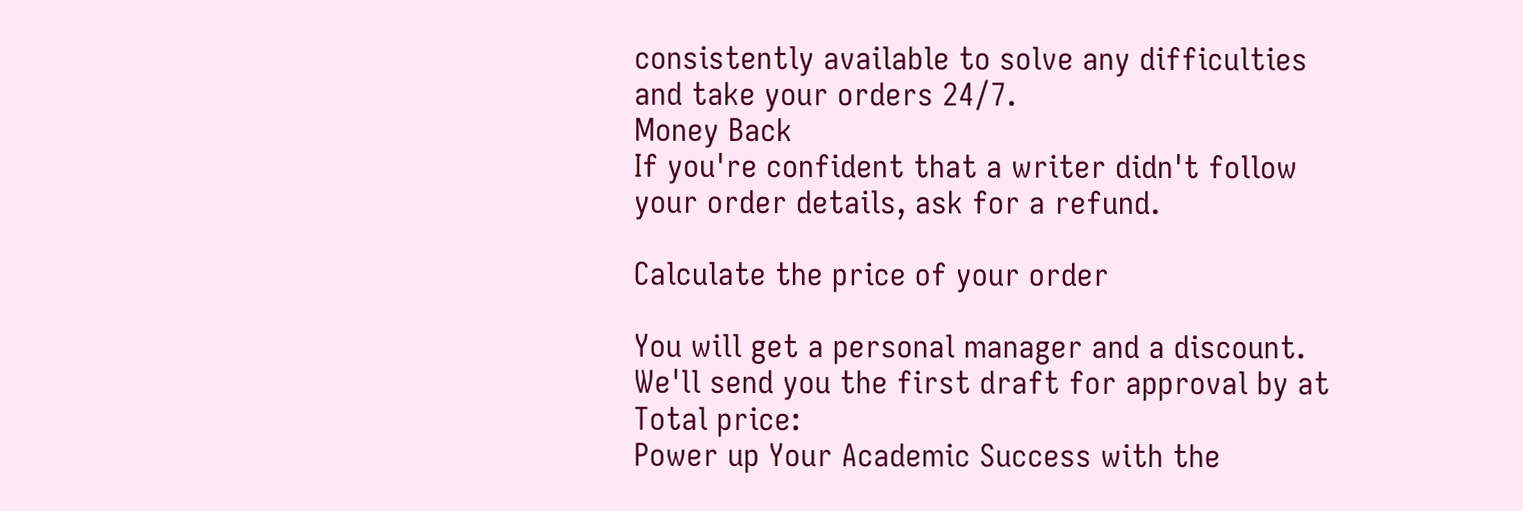consistently available to solve any difficulties and take your orders 24/7.
Money Back
If you're confident that a writer didn't follow your order details, ask for a refund.

Calculate the price of your order

You will get a personal manager and a discount.
We'll send you the first draft for approval by at
Total price:
Power up Your Academic Success with the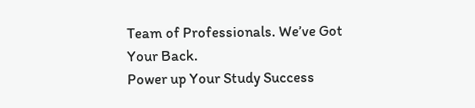Team of Professionals. We’ve Got Your Back.
Power up Your Study Success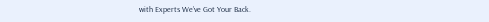with Experts We’ve Got Your Back.